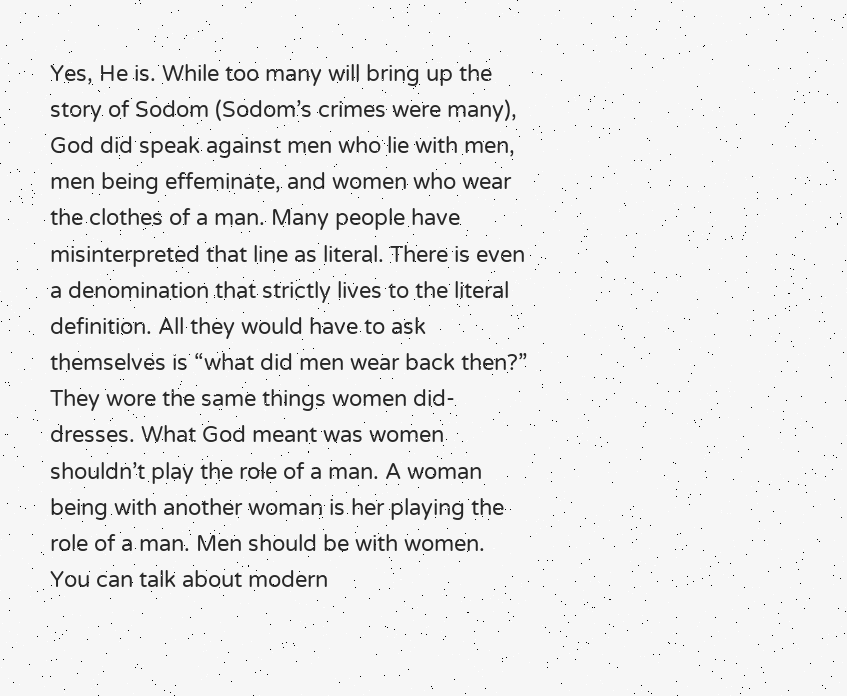Yes, He is. While too many will bring up the story of Sodom (Sodom’s crimes were many), God did speak against men who lie with men, men being effeminate, and women who wear the clothes of a man. Many people have misinterpreted that line as literal. There is even a denomination that strictly lives to the literal definition. All they would have to ask themselves is “what did men wear back then?” They wore the same things women did-dresses. What God meant was women shouldn’t play the role of a man. A woman being with another woman is her playing the role of a man. Men should be with women. You can talk about modern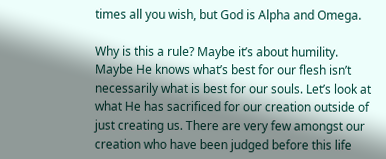times all you wish, but God is Alpha and Omega.

Why is this a rule? Maybe it’s about humility. Maybe He knows what’s best for our flesh isn’t necessarily what is best for our souls. Let’s look at what He has sacrificed for our creation outside of just creating us. There are very few amongst our creation who have been judged before this life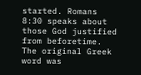started. Romans 8:30 speaks about those God justified from beforetime. The original Greek word was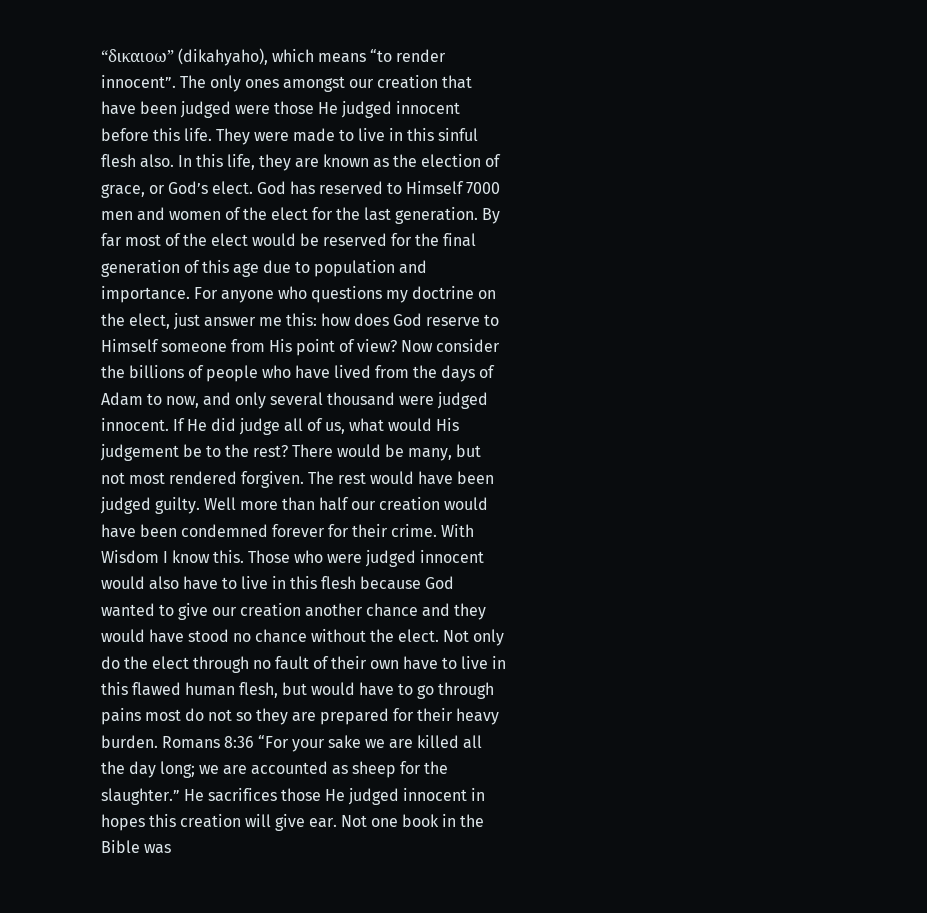“δικαιοω” (dikahyaho), which means “to render innocent”. The only ones amongst our creation that have been judged were those He judged innocent before this life. They were made to live in this sinful flesh also. In this life, they are known as the election of grace, or God’s elect. God has reserved to Himself 7000 men and women of the elect for the last generation. By far most of the elect would be reserved for the final generation of this age due to population and importance. For anyone who questions my doctrine on the elect, just answer me this: how does God reserve to Himself someone from His point of view? Now consider the billions of people who have lived from the days of Adam to now, and only several thousand were judged innocent. If He did judge all of us, what would His judgement be to the rest? There would be many, but not most rendered forgiven. The rest would have been judged guilty. Well more than half our creation would have been condemned forever for their crime. With Wisdom I know this. Those who were judged innocent would also have to live in this flesh because God wanted to give our creation another chance and they would have stood no chance without the elect. Not only do the elect through no fault of their own have to live in this flawed human flesh, but would have to go through pains most do not so they are prepared for their heavy burden. Romans 8:36 “For your sake we are killed all the day long; we are accounted as sheep for the slaughter.” He sacrifices those He judged innocent in hopes this creation will give ear. Not one book in the Bible was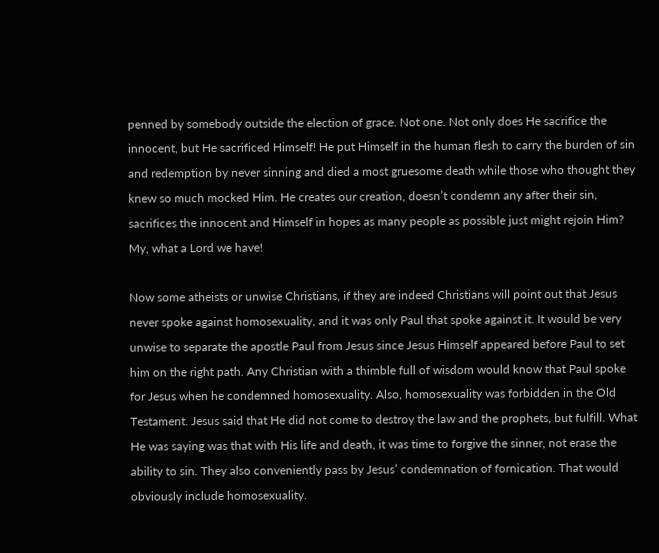penned by somebody outside the election of grace. Not one. Not only does He sacrifice the innocent, but He sacrificed Himself! He put Himself in the human flesh to carry the burden of sin and redemption by never sinning and died a most gruesome death while those who thought they knew so much mocked Him. He creates our creation, doesn’t condemn any after their sin, sacrifices the innocent and Himself in hopes as many people as possible just might rejoin Him? My, what a Lord we have!

Now some atheists or unwise Christians, if they are indeed Christians will point out that Jesus never spoke against homosexuality, and it was only Paul that spoke against it. It would be very unwise to separate the apostle Paul from Jesus since Jesus Himself appeared before Paul to set him on the right path. Any Christian with a thimble full of wisdom would know that Paul spoke for Jesus when he condemned homosexuality. Also, homosexuality was forbidden in the Old Testament. Jesus said that He did not come to destroy the law and the prophets, but fulfill. What He was saying was that with His life and death, it was time to forgive the sinner, not erase the ability to sin. They also conveniently pass by Jesus’ condemnation of fornication. That would obviously include homosexuality.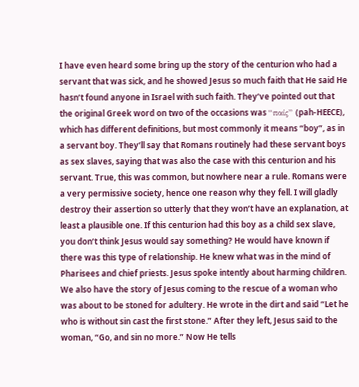I have even heard some bring up the story of the centurion who had a servant that was sick, and he showed Jesus so much faith that He said He hasn’t found anyone in Israel with such faith. They’ve pointed out that the original Greek word on two of the occasions was “παίς” (pah-HEECE), which has different definitions, but most commonly it means “boy”, as in a servant boy. They’ll say that Romans routinely had these servant boys as sex slaves, saying that was also the case with this centurion and his servant. True, this was common, but nowhere near a rule. Romans were a very permissive society, hence one reason why they fell. I will gladly destroy their assertion so utterly that they won’t have an explanation, at least a plausible one. If this centurion had this boy as a child sex slave, you don’t think Jesus would say something? He would have known if there was this type of relationship. He knew what was in the mind of Pharisees and chief priests. Jesus spoke intently about harming children. We also have the story of Jesus coming to the rescue of a woman who was about to be stoned for adultery. He wrote in the dirt and said “Let he who is without sin cast the first stone.” After they left, Jesus said to the woman, “Go, and sin no more.” Now He tells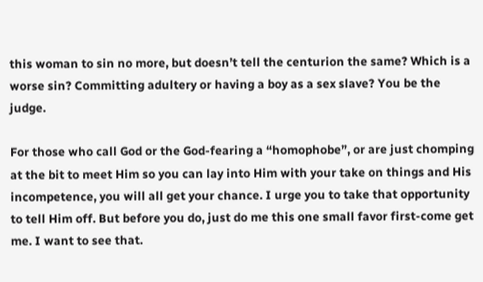this woman to sin no more, but doesn’t tell the centurion the same? Which is a worse sin? Committing adultery or having a boy as a sex slave? You be the judge.

For those who call God or the God-fearing a “homophobe”, or are just chomping at the bit to meet Him so you can lay into Him with your take on things and His incompetence, you will all get your chance. I urge you to take that opportunity to tell Him off. But before you do, just do me this one small favor first-come get me. I want to see that.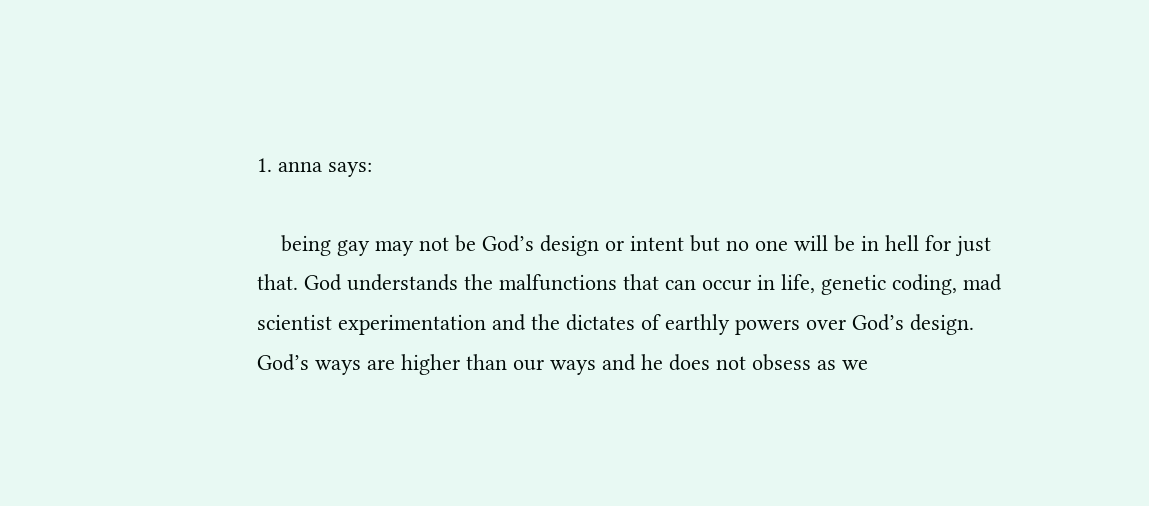1. anna says:

    being gay may not be God’s design or intent but no one will be in hell for just that. God understands the malfunctions that can occur in life, genetic coding, mad scientist experimentation and the dictates of earthly powers over God’s design. God’s ways are higher than our ways and he does not obsess as we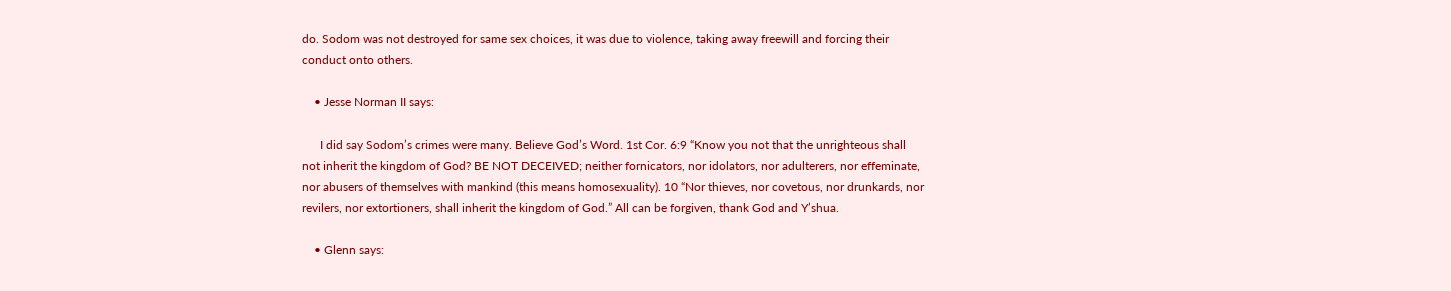do. Sodom was not destroyed for same sex choices, it was due to violence, taking away freewill and forcing their conduct onto others.

    • Jesse Norman II says:

      I did say Sodom’s crimes were many. Believe God’s Word. 1st Cor. 6:9 “Know you not that the unrighteous shall not inherit the kingdom of God? BE NOT DECEIVED; neither fornicators, nor idolators, nor adulterers, nor effeminate, nor abusers of themselves with mankind (this means homosexuality). 10 “Nor thieves, nor covetous, nor drunkards, nor revilers, nor extortioners, shall inherit the kingdom of God.” All can be forgiven, thank God and Y’shua.

    • Glenn says: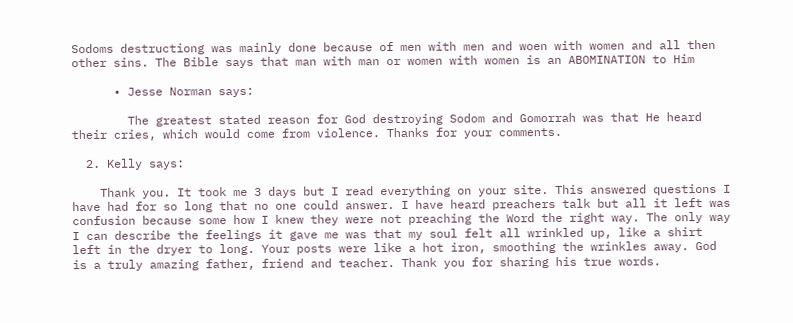Sodoms destructiong was mainly done because of men with men and woen with women and all then other sins. The Bible says that man with man or women with women is an ABOMINATION to Him

      • Jesse Norman says:

        The greatest stated reason for God destroying Sodom and Gomorrah was that He heard their cries, which would come from violence. Thanks for your comments.

  2. Kelly says:

    Thank you. It took me 3 days but I read everything on your site. This answered questions I have had for so long that no one could answer. I have heard preachers talk but all it left was confusion because some how I knew they were not preaching the Word the right way. The only way I can describe the feelings it gave me was that my soul felt all wrinkled up, like a shirt left in the dryer to long. Your posts were like a hot iron, smoothing the wrinkles away. God is a truly amazing father, friend and teacher. Thank you for sharing his true words.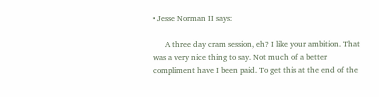• Jesse Norman II says:

      A three day cram session, eh? I like your ambition. That was a very nice thing to say. Not much of a better compliment have I been paid. To get this at the end of the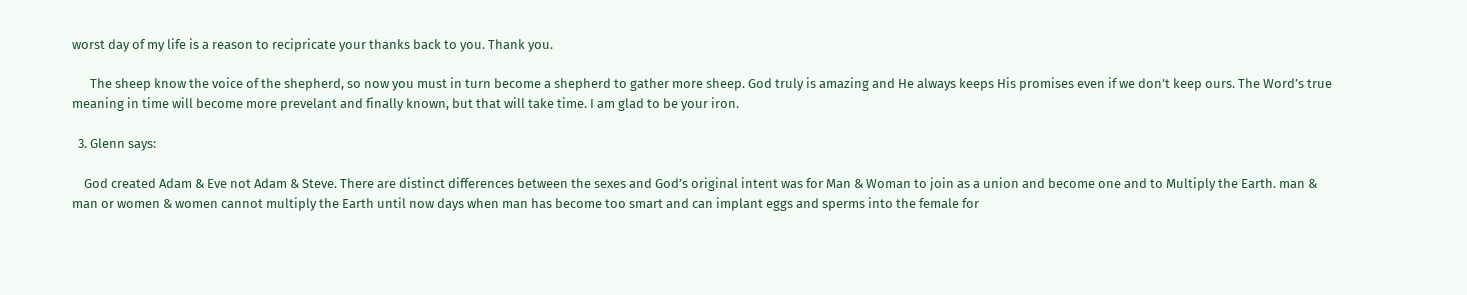worst day of my life is a reason to recipricate your thanks back to you. Thank you.

      The sheep know the voice of the shepherd, so now you must in turn become a shepherd to gather more sheep. God truly is amazing and He always keeps His promises even if we don’t keep ours. The Word’s true meaning in time will become more prevelant and finally known, but that will take time. I am glad to be your iron.

  3. Glenn says:

    God created Adam & Eve not Adam & Steve. There are distinct differences between the sexes and God’s original intent was for Man & Woman to join as a union and become one and to Multiply the Earth. man & man or women & women cannot multiply the Earth until now days when man has become too smart and can implant eggs and sperms into the female for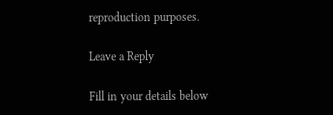reproduction purposes.

Leave a Reply

Fill in your details below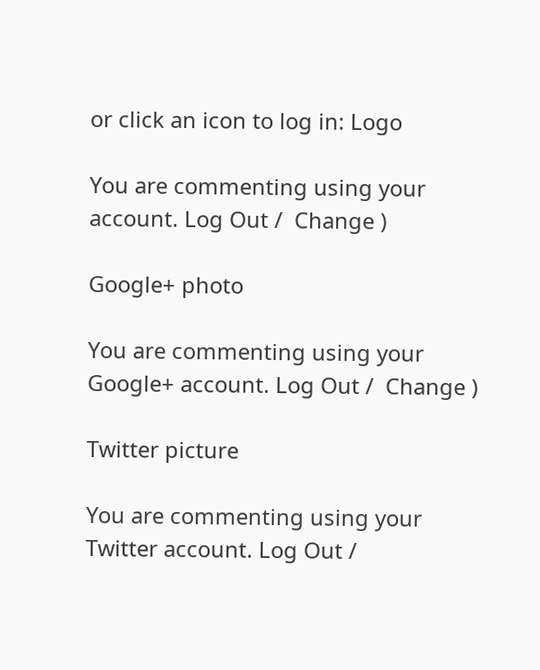or click an icon to log in: Logo

You are commenting using your account. Log Out /  Change )

Google+ photo

You are commenting using your Google+ account. Log Out /  Change )

Twitter picture

You are commenting using your Twitter account. Log Out /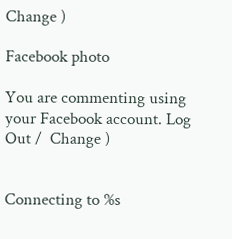Change )

Facebook photo

You are commenting using your Facebook account. Log Out /  Change )


Connecting to %s